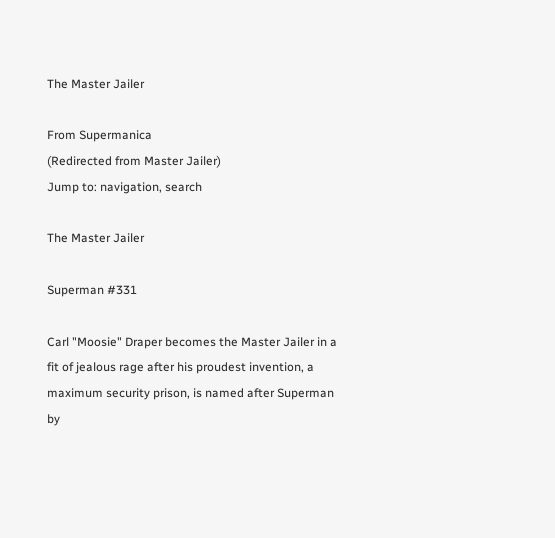The Master Jailer

From Supermanica
(Redirected from Master Jailer)
Jump to: navigation, search

The Master Jailer

Superman #331

Carl "Moosie" Draper becomes the Master Jailer in a fit of jealous rage after his proudest invention, a maximum security prison, is named after Superman by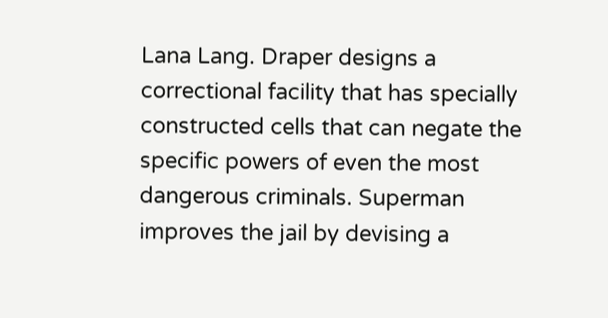Lana Lang. Draper designs a correctional facility that has specially constructed cells that can negate the specific powers of even the most dangerous criminals. Superman improves the jail by devising a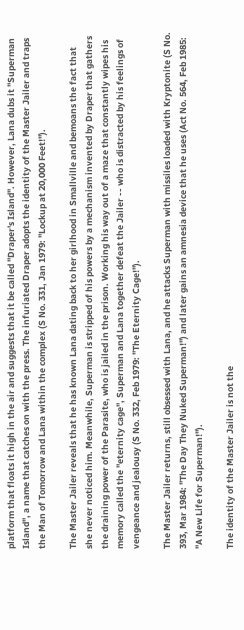platform that floats it high in the air and suggests that it be called "Draper's Island". However, Lana dubs it "Superman Island", a name that catches on with the press. The infuriated Draper adopts the identity of the Master Jailer and traps the Man of Tomorrow and Lana within the complex (S No. 331, Jan 1979: "Lockup at 20,000 Feet!").

The Master Jailer reveals that he has known Lana dating back to her girlhood in Smallville and bemoans the fact that she never noticed him. Meanwhile, Superman is stripped of his powers by a mechanism invented by Draper that gathers the draining power of the Parasite, who is jailed in the prison. Working his way out of a maze that constantly wipes his memory called the "eternity cage", Superman and Lana together defeat the Jailer -- who is distracted by his feelings of vengeance and jealousy (S No. 332, Feb 1979: "The Eternity Cage!").

The Master Jailer returns, still obsessed with Lana, and he attacks Superman with missiles loaded with Kryptonite (S No. 393, Mar 1984: "The Day They Nuked Superman!") and later gains an amnesia device that he uses (Act No. 564, Feb 1985: "A New Life for Superman!").

The identity of the Master Jailer is not the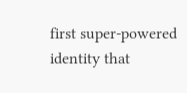first super-powered identity that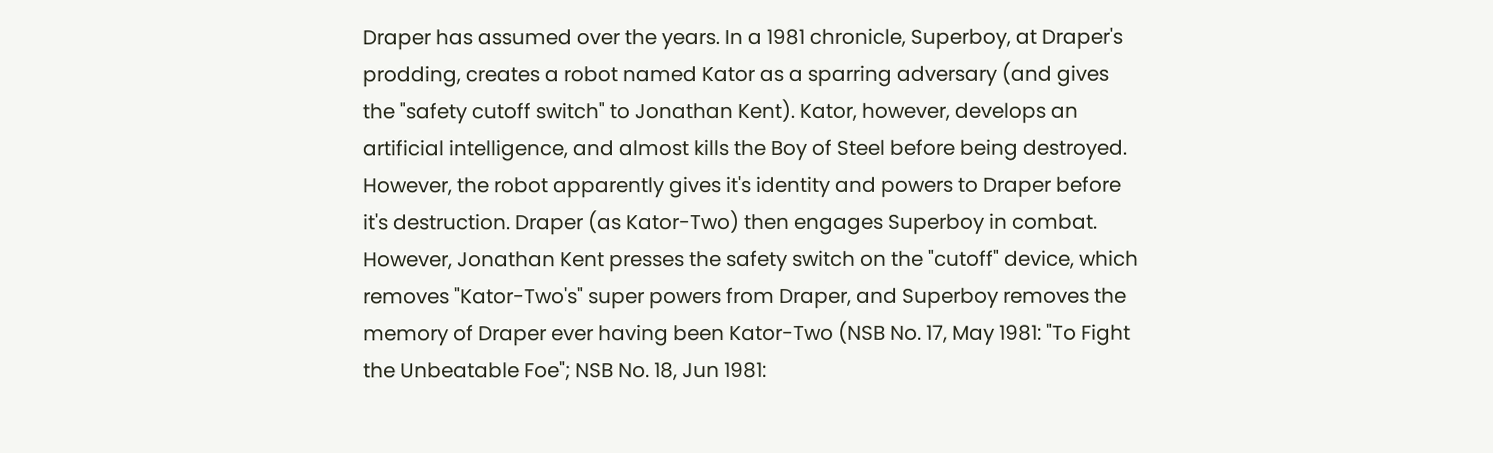Draper has assumed over the years. In a 1981 chronicle, Superboy, at Draper's prodding, creates a robot named Kator as a sparring adversary (and gives the "safety cutoff switch" to Jonathan Kent). Kator, however, develops an artificial intelligence, and almost kills the Boy of Steel before being destroyed. However, the robot apparently gives it's identity and powers to Draper before it's destruction. Draper (as Kator-Two) then engages Superboy in combat. However, Jonathan Kent presses the safety switch on the "cutoff" device, which removes "Kator-Two's" super powers from Draper, and Superboy removes the memory of Draper ever having been Kator-Two (NSB No. 17, May 1981: "To Fight the Unbeatable Foe"; NSB No. 18, Jun 1981: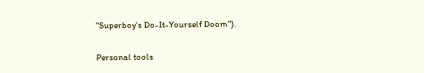"Superboy's Do-It-Yourself Doom").

Personal tools